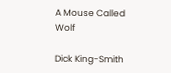A Mouse Called Wolf

Dick King-Smith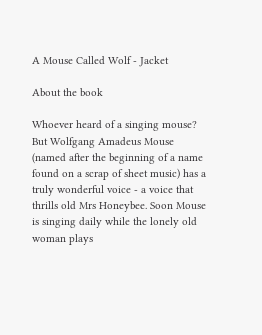A Mouse Called Wolf - Jacket

About the book

Whoever heard of a singing mouse? But Wolfgang Amadeus Mouse (named after the beginning of a name found on a scrap of sheet music) has a truly wonderful voice - a voice that thrills old Mrs Honeybee. Soon Mouse is singing daily while the lonely old woman plays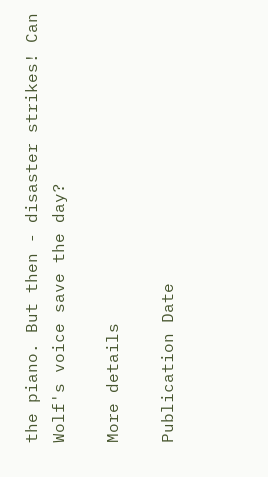the piano. But then - disaster strikes! Can Wolf's voice save the day?

More details

Publication Date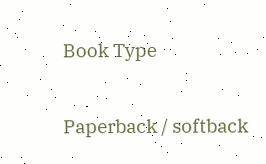Book Type

Paperback / softback